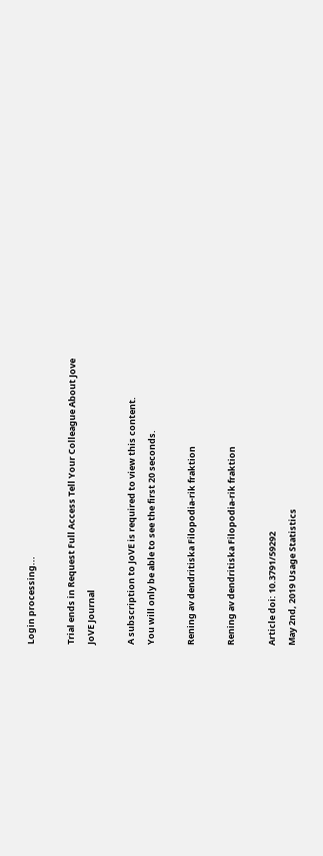Login processing...

Trial ends in Request Full Access Tell Your Colleague About Jove
JoVE Journal

A subscription to JoVE is required to view this content.
You will only be able to see the first 20 seconds.

Rening av dendritiska Filopodia-rik fraktion

Rening av dendritiska Filopodia-rik fraktion

Article doi: 10.3791/59292
May 2nd, 2019 Usage Statistics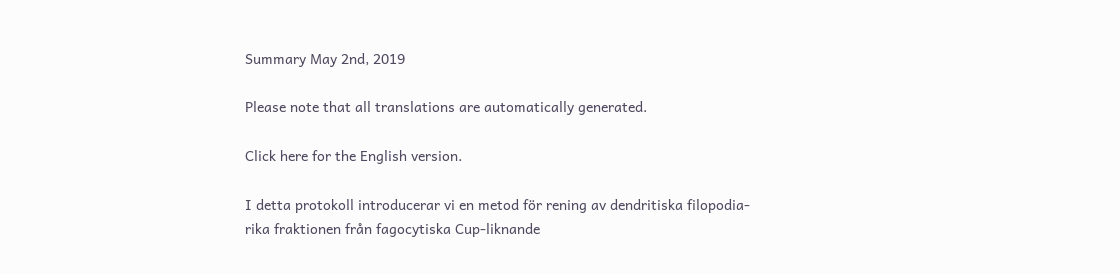Summary May 2nd, 2019

Please note that all translations are automatically generated.

Click here for the English version.

I detta protokoll introducerar vi en metod för rening av dendritiska filopodia-rika fraktionen från fagocytiska Cup-liknande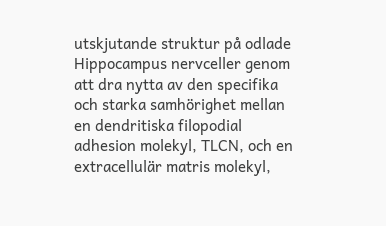utskjutande struktur på odlade Hippocampus nervceller genom att dra nytta av den specifika och starka samhörighet mellan en dendritiska filopodial adhesion molekyl, TLCN, och en extracellulär matris molekyl,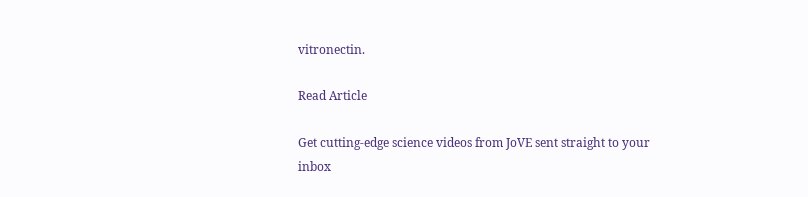vitronectin.

Read Article

Get cutting-edge science videos from JoVE sent straight to your inbox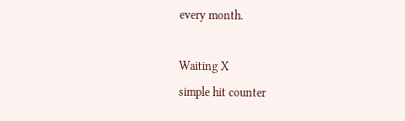every month.

Waiting X
simple hit counter